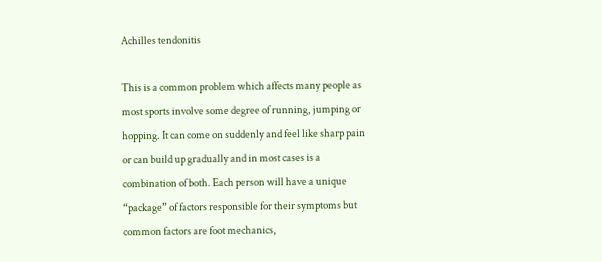Achilles tendonitis

This is a common problem which affects many people as most sports involve some degree of running, jumping or hopping. It can come on suddenly and feel like sharp pain or can build up gradually and in most cases is a combination of both. Each person will have a unique “package” of factors responsible for their symptoms but common factors are foot mechanics,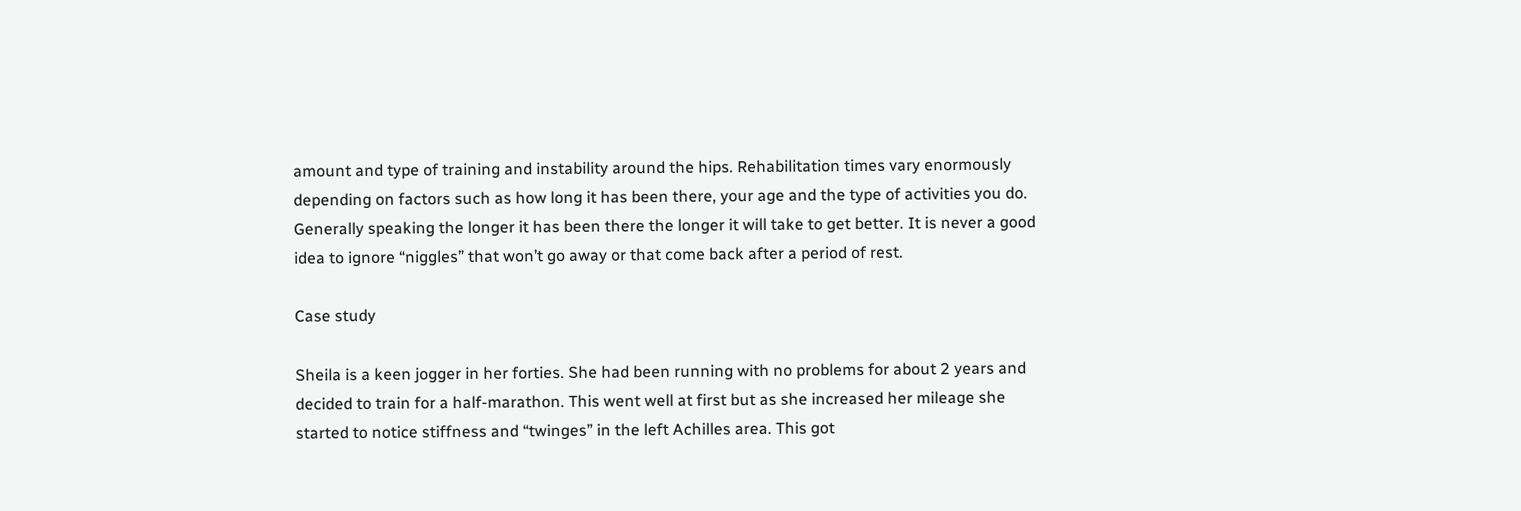amount and type of training and instability around the hips. Rehabilitation times vary enormously depending on factors such as how long it has been there, your age and the type of activities you do. Generally speaking the longer it has been there the longer it will take to get better. It is never a good idea to ignore “niggles” that won’t go away or that come back after a period of rest.

Case study

Sheila is a keen jogger in her forties. She had been running with no problems for about 2 years and decided to train for a half-marathon. This went well at first but as she increased her mileage she started to notice stiffness and “twinges” in the left Achilles area. This got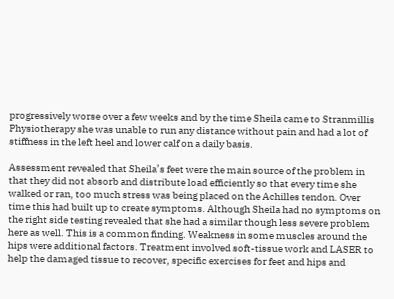progressively worse over a few weeks and by the time Sheila came to Stranmillis Physiotherapy she was unable to run any distance without pain and had a lot of stiffness in the left heel and lower calf on a daily basis.

Assessment revealed that Sheila’s feet were the main source of the problem in that they did not absorb and distribute load efficiently so that every time she walked or ran, too much stress was being placed on the Achilles tendon. Over time this had built up to create symptoms. Although Sheila had no symptoms on the right side testing revealed that she had a similar though less severe problem here as well. This is a common finding. Weakness in some muscles around the hips were additional factors. Treatment involved soft-tissue work and LASER to help the damaged tissue to recover, specific exercises for feet and hips and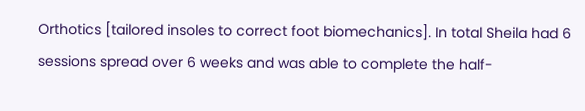Orthotics [tailored insoles to correct foot biomechanics]. In total Sheila had 6 sessions spread over 6 weeks and was able to complete the half-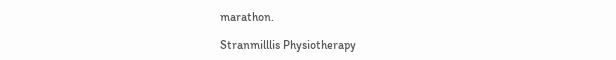marathon.

Stranmilllis Physiotherapy